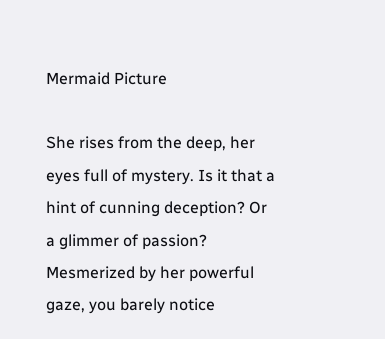Mermaid Picture

She rises from the deep, her eyes full of mystery. Is it that a hint of cunning deception? Or a glimmer of passion? Mesmerized by her powerful gaze, you barely notice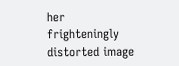her frighteningly distorted image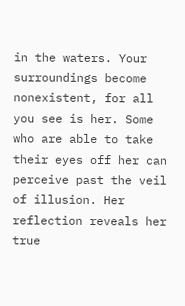in the waters. Your surroundings become nonexistent, for all you see is her. Some who are able to take their eyes off her can perceive past the veil of illusion. Her reflection reveals her true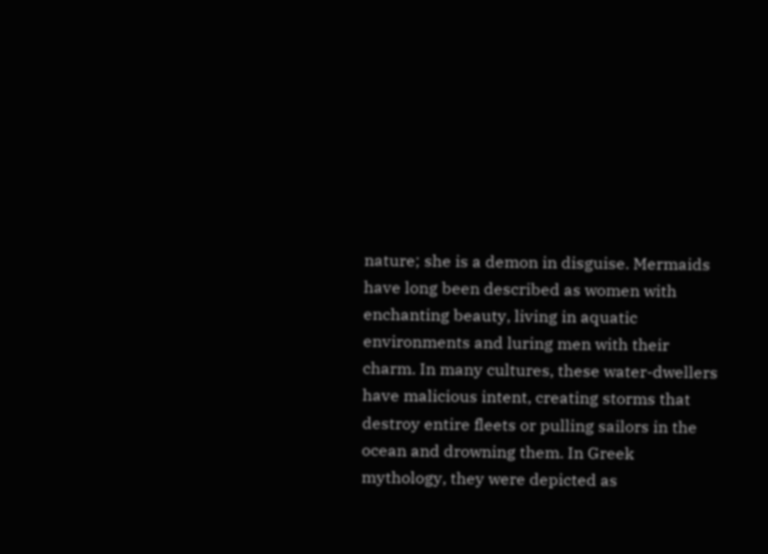nature; she is a demon in disguise. Mermaids have long been described as women with enchanting beauty, living in aquatic environments and luring men with their charm. In many cultures, these water-dwellers have malicious intent, creating storms that destroy entire fleets or pulling sailors in the ocean and drowning them. In Greek mythology, they were depicted as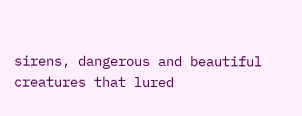sirens, dangerous and beautiful creatures that lured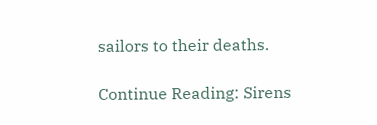sailors to their deaths.

Continue Reading: Sirens